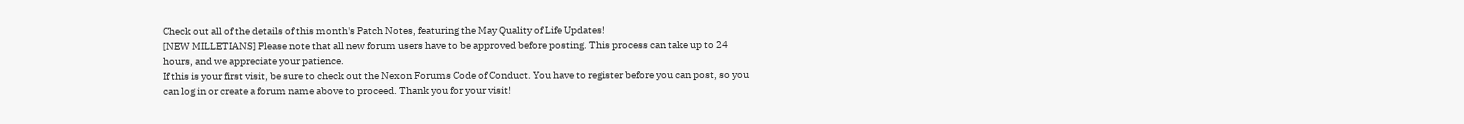Check out all of the details of this month's Patch Notes, featuring the May Quality of Life Updates!
[NEW MILLETIANS] Please note that all new forum users have to be approved before posting. This process can take up to 24 hours, and we appreciate your patience.
If this is your first visit, be sure to check out the Nexon Forums Code of Conduct. You have to register before you can post, so you can log in or create a forum name above to proceed. Thank you for your visit!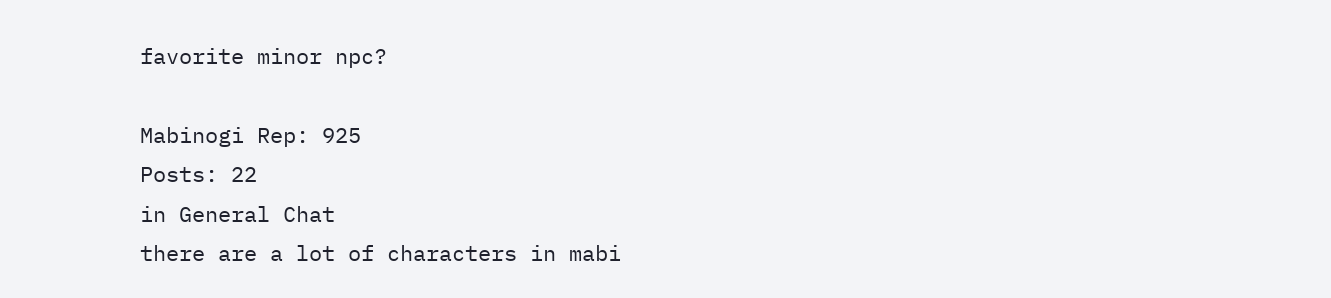favorite minor npc?

Mabinogi Rep: 925
Posts: 22
in General Chat
there are a lot of characters in mabi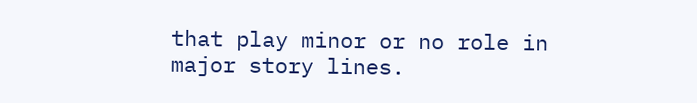that play minor or no role in major story lines.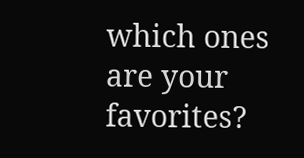which ones are your favorites?